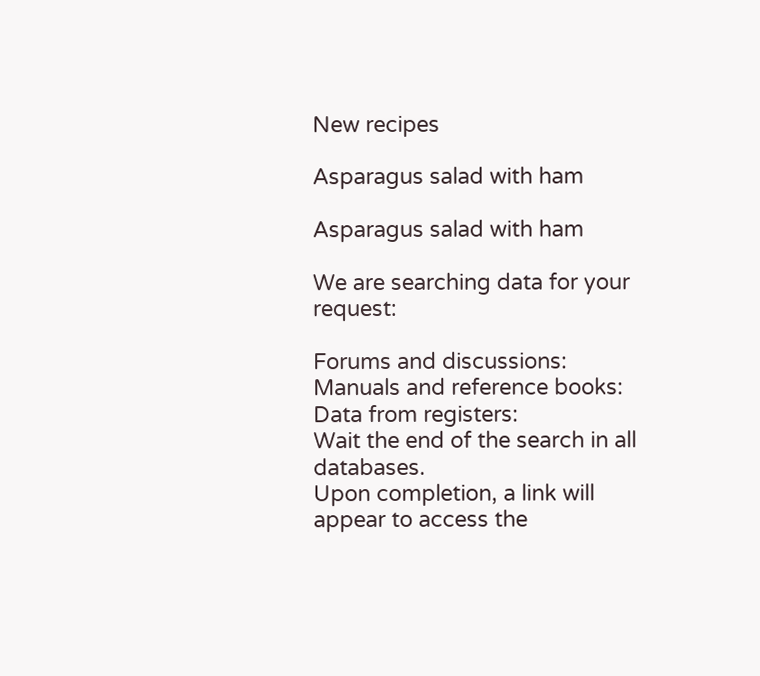New recipes

Asparagus salad with ham

Asparagus salad with ham

We are searching data for your request:

Forums and discussions:
Manuals and reference books:
Data from registers:
Wait the end of the search in all databases.
Upon completion, a link will appear to access the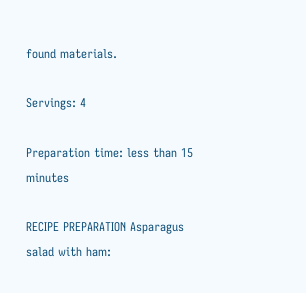found materials.

Servings: 4

Preparation time: less than 15 minutes

RECIPE PREPARATION Asparagus salad with ham: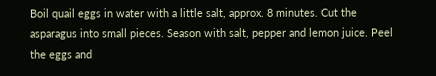Boil quail eggs in water with a little salt, approx. 8 minutes. Cut the asparagus into small pieces. Season with salt, pepper and lemon juice. Peel the eggs and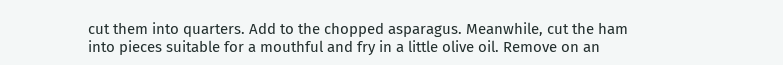cut them into quarters. Add to the chopped asparagus. Meanwhile, cut the ham into pieces suitable for a mouthful and fry in a little olive oil. Remove on an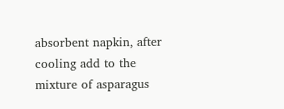absorbent napkin, after cooling add to the mixture of asparagus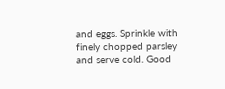and eggs. Sprinkle with finely chopped parsley and serve cold. Good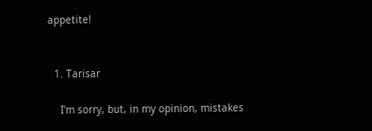appetite!


  1. Tarisar

    I'm sorry, but, in my opinion, mistakes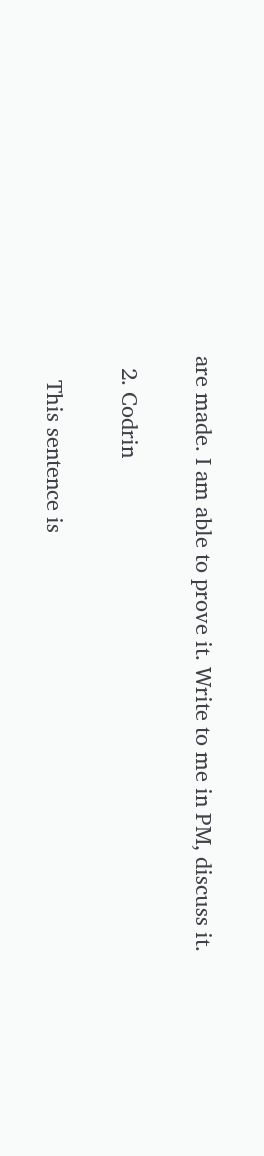are made. I am able to prove it. Write to me in PM, discuss it.

  2. Codrin

    This sentence is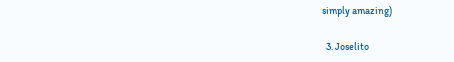simply amazing)

  3. Joselito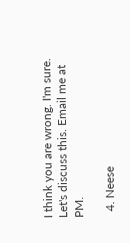I think you are wrong. I'm sure. Let's discuss this. Email me at PM.

  4. Neese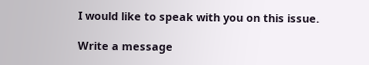I would like to speak with you on this issue.

Write a message